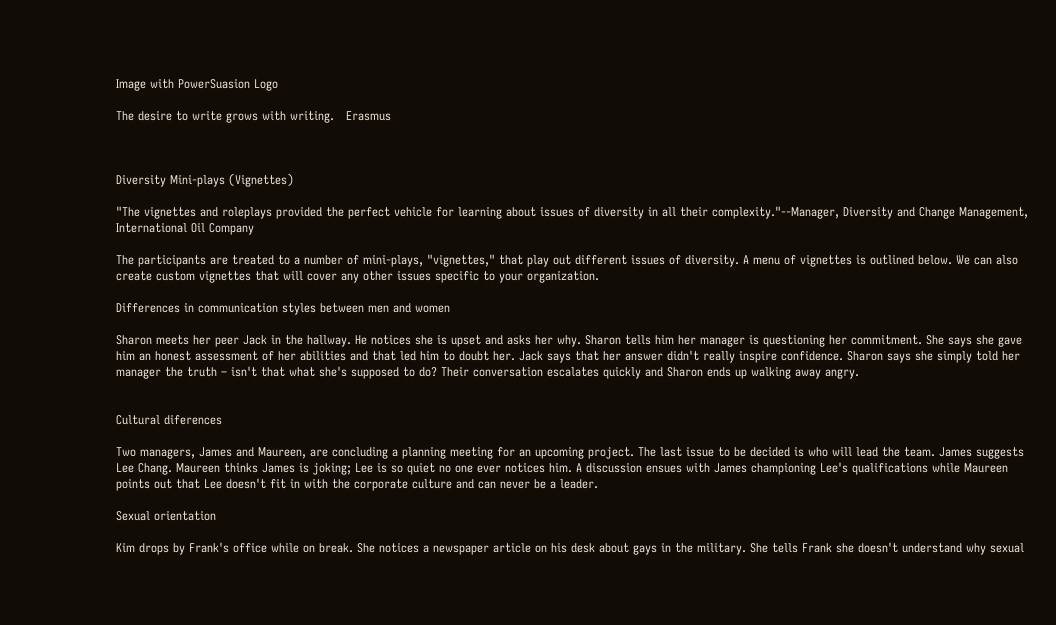Image with PowerSuasion Logo

The desire to write grows with writing.   Erasmus



Diversity Mini-plays (Vignettes)

"The vignettes and roleplays provided the perfect vehicle for learning about issues of diversity in all their complexity."--Manager, Diversity and Change Management, International Oil Company

The participants are treated to a number of mini-plays, "vignettes," that play out different issues of diversity. A menu of vignettes is outlined below. We can also create custom vignettes that will cover any other issues specific to your organization.

Differences in communication styles between men and women

Sharon meets her peer Jack in the hallway. He notices she is upset and asks her why. Sharon tells him her manager is questioning her commitment. She says she gave him an honest assessment of her abilities and that led him to doubt her. Jack says that her answer didn't really inspire confidence. Sharon says she simply told her manager the truth – isn't that what she's supposed to do? Their conversation escalates quickly and Sharon ends up walking away angry.


Cultural diferences

Two managers, James and Maureen, are concluding a planning meeting for an upcoming project. The last issue to be decided is who will lead the team. James suggests Lee Chang. Maureen thinks James is joking; Lee is so quiet no one ever notices him. A discussion ensues with James championing Lee's qualifications while Maureen points out that Lee doesn't fit in with the corporate culture and can never be a leader.

Sexual orientation

Kim drops by Frank's office while on break. She notices a newspaper article on his desk about gays in the military. She tells Frank she doesn't understand why sexual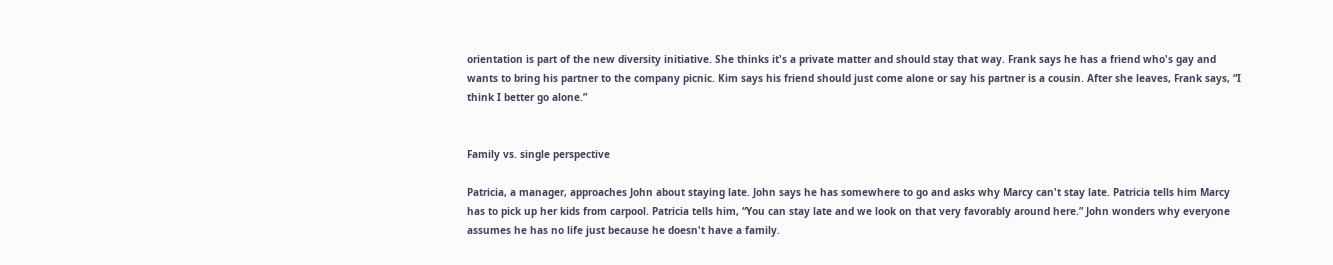orientation is part of the new diversity initiative. She thinks it's a private matter and should stay that way. Frank says he has a friend who's gay and wants to bring his partner to the company picnic. Kim says his friend should just come alone or say his partner is a cousin. After she leaves, Frank says, “I think I better go alone.”


Family vs. single perspective

Patricia, a manager, approaches John about staying late. John says he has somewhere to go and asks why Marcy can't stay late. Patricia tells him Marcy has to pick up her kids from carpool. Patricia tells him, “You can stay late and we look on that very favorably around here.” John wonders why everyone assumes he has no life just because he doesn't have a family.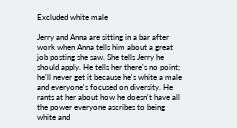Excluded white male

Jerry and Anna are sitting in a bar after work when Anna tells him about a great job posting she saw. She tells Jerry he should apply. He tells her there's no point; he'll never get it because he's white a male and everyone's focused on diversity. He rants at her about how he doesn't have all the power everyone ascribes to being white and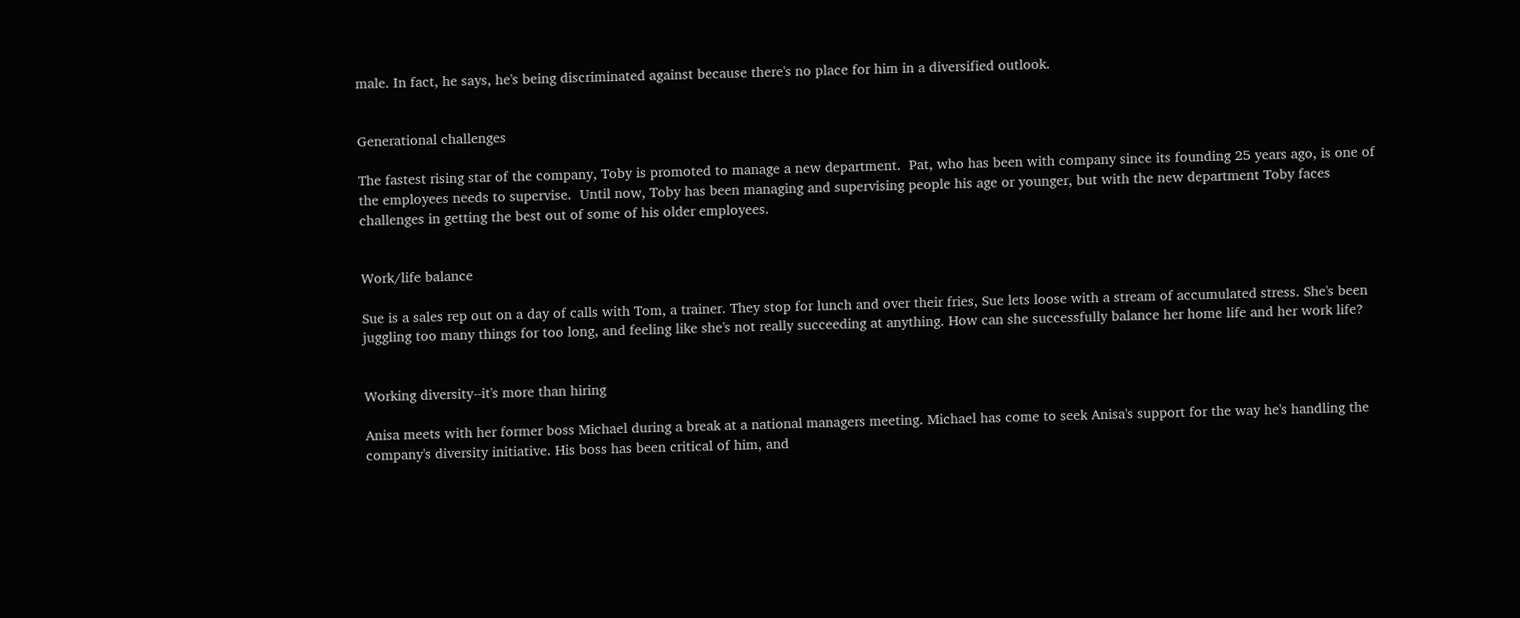male. In fact, he says, he's being discriminated against because there's no place for him in a diversified outlook.


Generational challenges

The fastest rising star of the company, Toby is promoted to manage a new department.  Pat, who has been with company since its founding 25 years ago, is one of the employees needs to supervise.  Until now, Toby has been managing and supervising people his age or younger, but with the new department Toby faces challenges in getting the best out of some of his older employees.


Work/life balance

Sue is a sales rep out on a day of calls with Tom, a trainer. They stop for lunch and over their fries, Sue lets loose with a stream of accumulated stress. She's been juggling too many things for too long, and feeling like she's not really succeeding at anything. How can she successfully balance her home life and her work life?


Working diversity--it's more than hiring

Anisa meets with her former boss Michael during a break at a national managers meeting. Michael has come to seek Anisa's support for the way he's handling the company's diversity initiative. His boss has been critical of him, and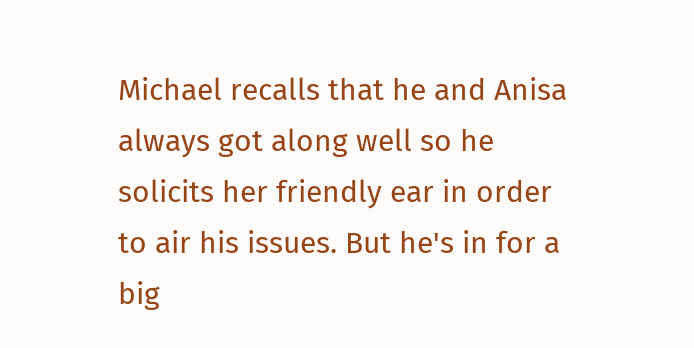Michael recalls that he and Anisa always got along well so he solicits her friendly ear in order to air his issues. But he's in for a big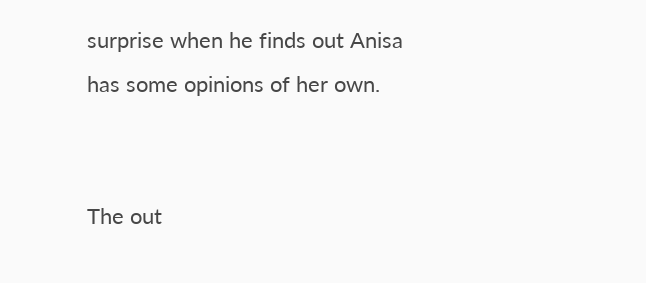surprise when he finds out Anisa has some opinions of her own.


The out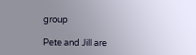group

Pete and Jill are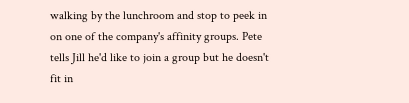walking by the lunchroom and stop to peek in on one of the company's affinity groups. Pete tells Jill he'd like to join a group but he doesn't fit in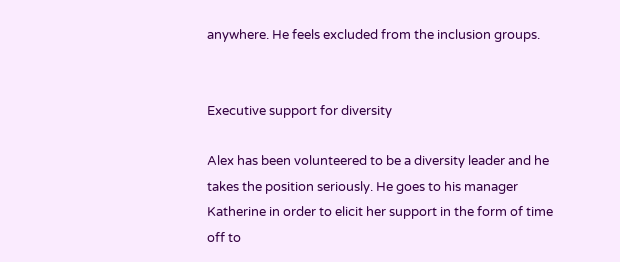anywhere. He feels excluded from the inclusion groups.


Executive support for diversity

Alex has been volunteered to be a diversity leader and he takes the position seriously. He goes to his manager Katherine in order to elicit her support in the form of time off to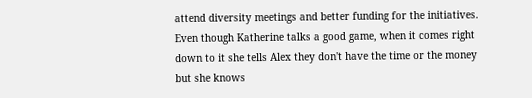attend diversity meetings and better funding for the initiatives. Even though Katherine talks a good game, when it comes right down to it she tells Alex they don't have the time or the money but she knows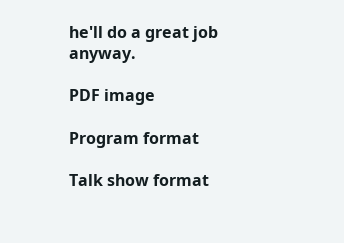he'll do a great job anyway.

PDF image

Program format

Talk show format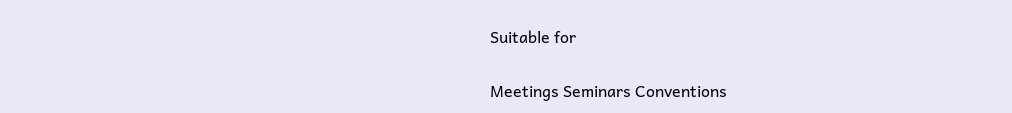Suitable for

Meetings Seminars Conventions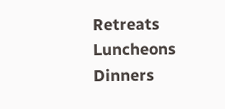Retreats Luncheons Dinners